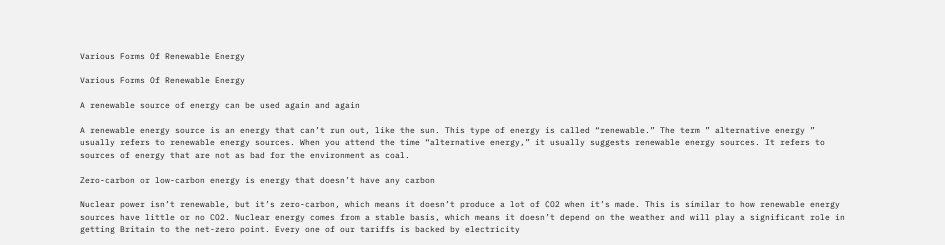Various Forms Of Renewable Energy

Various Forms Of Renewable Energy

A renewable source of energy can be used again and again

A renewable energy source is an energy that can’t run out, like the sun. This type of energy is called “renewable.” The term ” alternative energy ” usually refers to renewable energy sources. When you attend the time “alternative energy,” it usually suggests renewable energy sources. It refers to sources of energy that are not as bad for the environment as coal.

Zero-carbon or low-carbon energy is energy that doesn’t have any carbon

Nuclear power isn’t renewable, but it’s zero-carbon, which means it doesn’t produce a lot of CO2 when it’s made. This is similar to how renewable energy sources have little or no CO2. Nuclear energy comes from a stable basis, which means it doesn’t depend on the weather and will play a significant role in getting Britain to the net-zero point. Every one of our tariffs is backed by electricity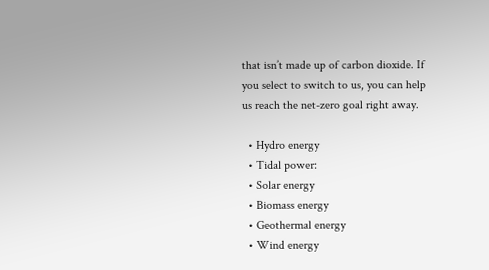that isn’t made up of carbon dioxide. If you select to switch to us, you can help us reach the net-zero goal right away.

  • Hydro energy
  • Tidal power:
  • Solar energy
  • Biomass energy
  • Geothermal energy
  • Wind energy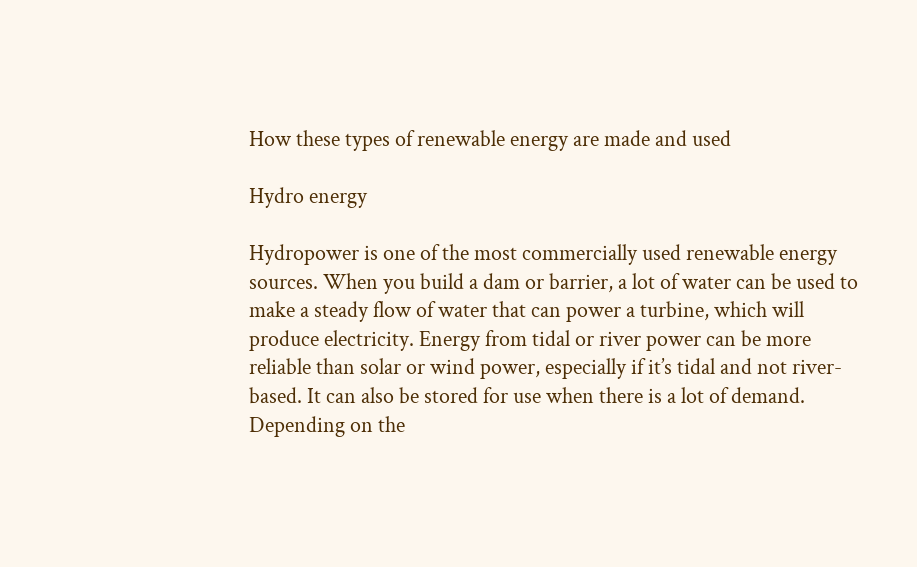How these types of renewable energy are made and used

Hydro energy

Hydropower is one of the most commercially used renewable energy sources. When you build a dam or barrier, a lot of water can be used to make a steady flow of water that can power a turbine, which will produce electricity. Energy from tidal or river power can be more reliable than solar or wind power, especially if it’s tidal and not river-based. It can also be stored for use when there is a lot of demand. Depending on the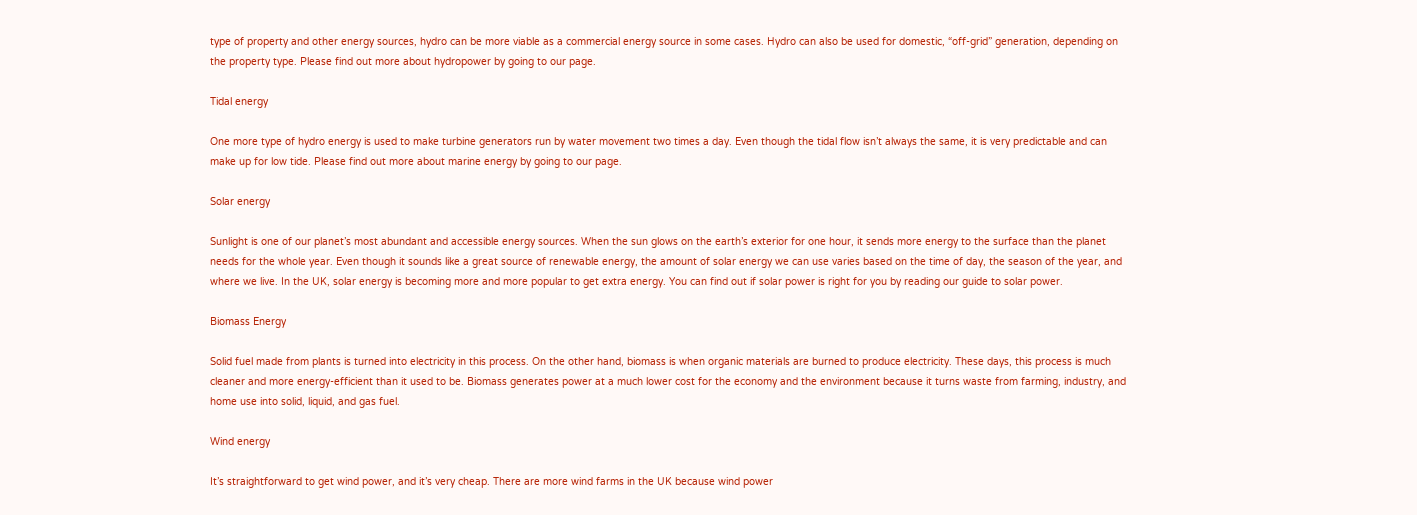type of property and other energy sources, hydro can be more viable as a commercial energy source in some cases. Hydro can also be used for domestic, “off-grid” generation, depending on the property type. Please find out more about hydropower by going to our page.

Tidal energy

One more type of hydro energy is used to make turbine generators run by water movement two times a day. Even though the tidal flow isn’t always the same, it is very predictable and can make up for low tide. Please find out more about marine energy by going to our page.

Solar energy

Sunlight is one of our planet’s most abundant and accessible energy sources. When the sun glows on the earth’s exterior for one hour, it sends more energy to the surface than the planet needs for the whole year. Even though it sounds like a great source of renewable energy, the amount of solar energy we can use varies based on the time of day, the season of the year, and where we live. In the UK, solar energy is becoming more and more popular to get extra energy. You can find out if solar power is right for you by reading our guide to solar power.

Biomass Energy

Solid fuel made from plants is turned into electricity in this process. On the other hand, biomass is when organic materials are burned to produce electricity. These days, this process is much cleaner and more energy-efficient than it used to be. Biomass generates power at a much lower cost for the economy and the environment because it turns waste from farming, industry, and home use into solid, liquid, and gas fuel.

Wind energy

It’s straightforward to get wind power, and it’s very cheap. There are more wind farms in the UK because wind power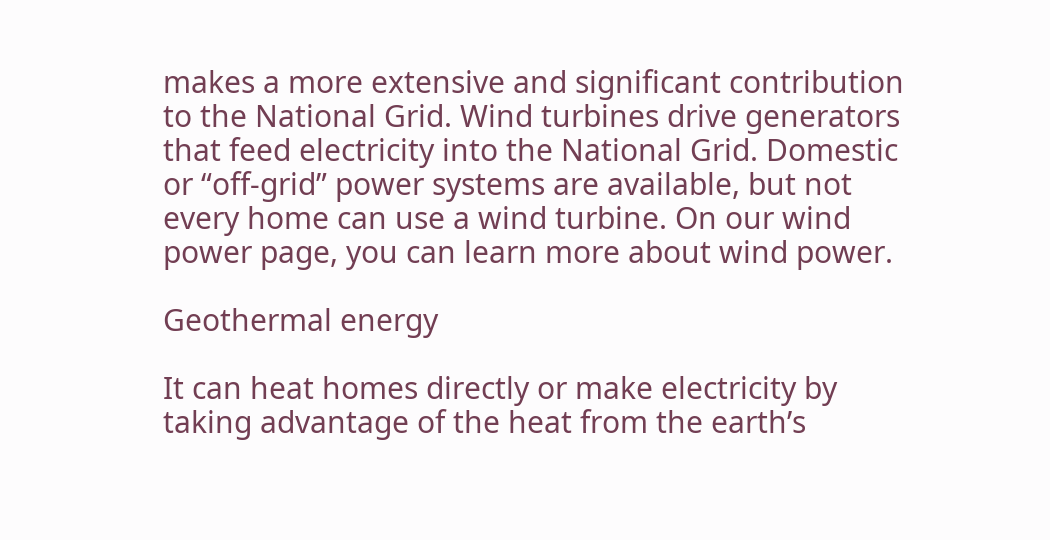makes a more extensive and significant contribution to the National Grid. Wind turbines drive generators that feed electricity into the National Grid. Domestic or “off-grid” power systems are available, but not every home can use a wind turbine. On our wind power page, you can learn more about wind power.

Geothermal energy

It can heat homes directly or make electricity by taking advantage of the heat from the earth’s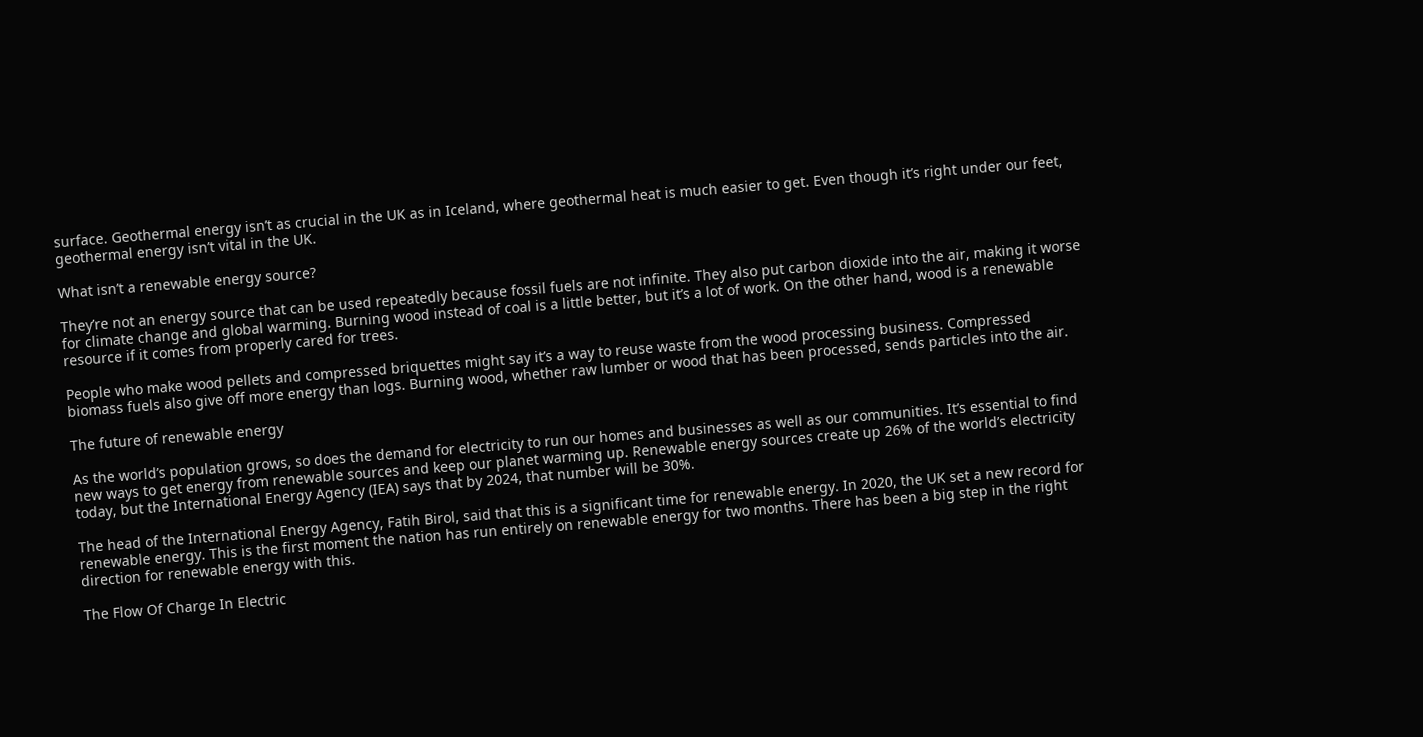surface. Geothermal energy isn’t as crucial in the UK as in Iceland, where geothermal heat is much easier to get. Even though it’s right under our feet, geothermal energy isn’t vital in the UK.

What isn’t a renewable energy source?

They’re not an energy source that can be used repeatedly because fossil fuels are not infinite. They also put carbon dioxide into the air, making it worse for climate change and global warming. Burning wood instead of coal is a little better, but it’s a lot of work. On the other hand, wood is a renewable resource if it comes from properly cared for trees.

People who make wood pellets and compressed briquettes might say it’s a way to reuse waste from the wood processing business. Compressed biomass fuels also give off more energy than logs. Burning wood, whether raw lumber or wood that has been processed, sends particles into the air.

The future of renewable energy

As the world’s population grows, so does the demand for electricity to run our homes and businesses as well as our communities. It’s essential to find new ways to get energy from renewable sources and keep our planet warming up. Renewable energy sources create up 26% of the world’s electricity today, but the International Energy Agency (IEA) says that by 2024, that number will be 30%.

The head of the International Energy Agency, Fatih Birol, said that this is a significant time for renewable energy. In 2020, the UK set a new record for renewable energy. This is the first moment the nation has run entirely on renewable energy for two months. There has been a big step in the right direction for renewable energy with this.

The Flow Of Charge In Electric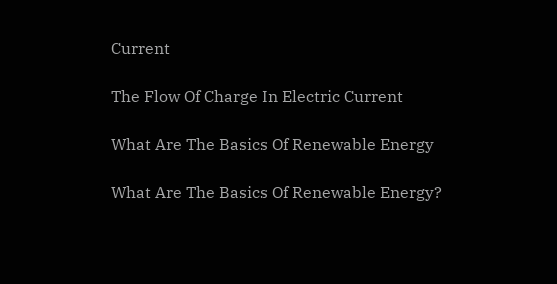Current

The Flow Of Charge In Electric Current

What Are The Basics Of Renewable Energy

What Are The Basics Of Renewable Energy?